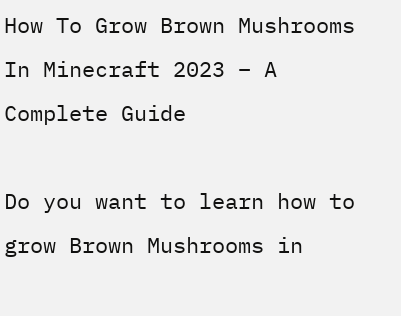How To Grow Brown Mushrooms In Minecraft 2023 – A Complete Guide

Do you want to learn how to grow Brown Mushrooms in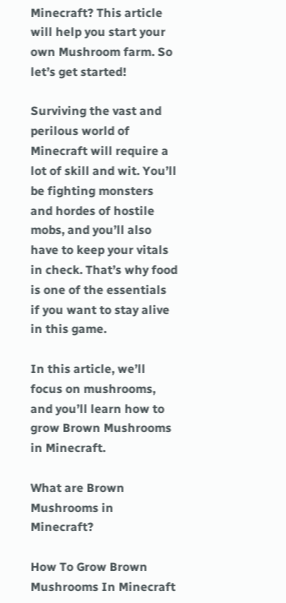Minecraft? This article will help you start your own Mushroom farm. So let’s get started!

Surviving the vast and perilous world of Minecraft will require a lot of skill and wit. You’ll be fighting monsters and hordes of hostile mobs, and you’ll also have to keep your vitals in check. That’s why food is one of the essentials if you want to stay alive in this game.

In this article, we’ll focus on mushrooms, and you’ll learn how to grow Brown Mushrooms in Minecraft.

What are Brown Mushrooms in Minecraft?

How To Grow Brown Mushrooms In Minecraft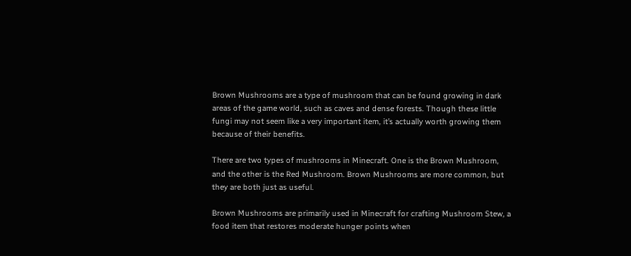Brown Mushrooms are a type of mushroom that can be found growing in dark areas of the game world, such as caves and dense forests. Though these little fungi may not seem like a very important item, it’s actually worth growing them because of their benefits.

There are two types of mushrooms in Minecraft. One is the Brown Mushroom, and the other is the Red Mushroom. Brown Mushrooms are more common, but they are both just as useful.

Brown Mushrooms are primarily used in Minecraft for crafting Mushroom Stew, a food item that restores moderate hunger points when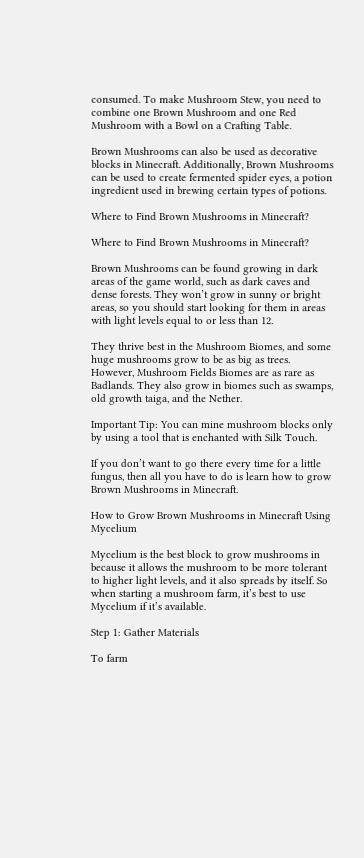consumed. To make Mushroom Stew, you need to combine one Brown Mushroom and one Red Mushroom with a Bowl on a Crafting Table.

Brown Mushrooms can also be used as decorative blocks in Minecraft. Additionally, Brown Mushrooms can be used to create fermented spider eyes, a potion ingredient used in brewing certain types of potions.

Where to Find Brown Mushrooms in Minecraft?

Where to Find Brown Mushrooms in Minecraft?

Brown Mushrooms can be found growing in dark areas of the game world, such as dark caves and dense forests. They won’t grow in sunny or bright areas, so you should start looking for them in areas with light levels equal to or less than 12.

They thrive best in the Mushroom Biomes, and some huge mushrooms grow to be as big as trees. However, Mushroom Fields Biomes are as rare as Badlands. They also grow in biomes such as swamps, old growth taiga, and the Nether.

Important Tip: You can mine mushroom blocks only by using a tool that is enchanted with Silk Touch.

If you don’t want to go there every time for a little fungus, then all you have to do is learn how to grow Brown Mushrooms in Minecraft.

How to Grow Brown Mushrooms in Minecraft Using Mycelium

Mycelium is the best block to grow mushrooms in because it allows the mushroom to be more tolerant to higher light levels, and it also spreads by itself. So when starting a mushroom farm, it’s best to use Mycelium if it’s available.

Step 1: Gather Materials

To farm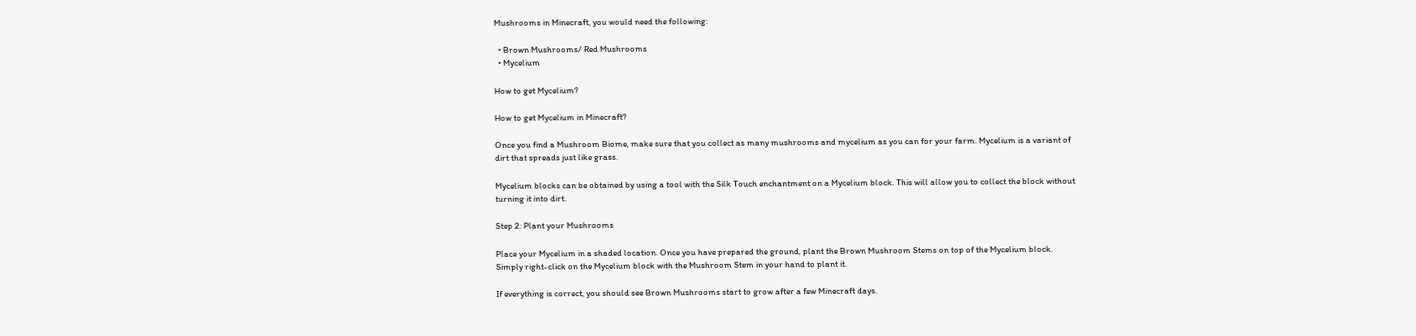Mushrooms in Minecraft, you would need the following:

  • Brown Mushrooms/ Red Mushrooms
  • Mycelium

How to get Mycelium?

How to get Mycelium in Minecraft?

Once you find a Mushroom Biome, make sure that you collect as many mushrooms and mycelium as you can for your farm. Mycelium is a variant of dirt that spreads just like grass.

Mycelium blocks can be obtained by using a tool with the Silk Touch enchantment on a Mycelium block. This will allow you to collect the block without turning it into dirt.

Step 2: Plant your Mushrooms

Place your Mycelium in a shaded location. Once you have prepared the ground, plant the Brown Mushroom Stems on top of the Mycelium block. Simply right-click on the Mycelium block with the Mushroom Stem in your hand to plant it.

If everything is correct, you should see Brown Mushrooms start to grow after a few Minecraft days.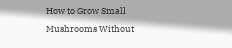How to Grow Small Mushrooms Without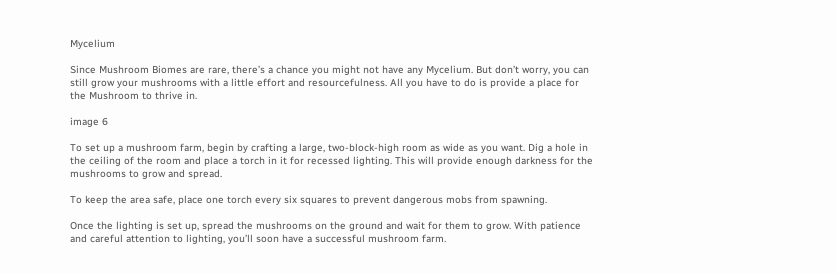Mycelium

Since Mushroom Biomes are rare, there’s a chance you might not have any Mycelium. But don’t worry, you can still grow your mushrooms with a little effort and resourcefulness. All you have to do is provide a place for the Mushroom to thrive in.

image 6

To set up a mushroom farm, begin by crafting a large, two-block-high room as wide as you want. Dig a hole in the ceiling of the room and place a torch in it for recessed lighting. This will provide enough darkness for the mushrooms to grow and spread.

To keep the area safe, place one torch every six squares to prevent dangerous mobs from spawning.

Once the lighting is set up, spread the mushrooms on the ground and wait for them to grow. With patience and careful attention to lighting, you’ll soon have a successful mushroom farm.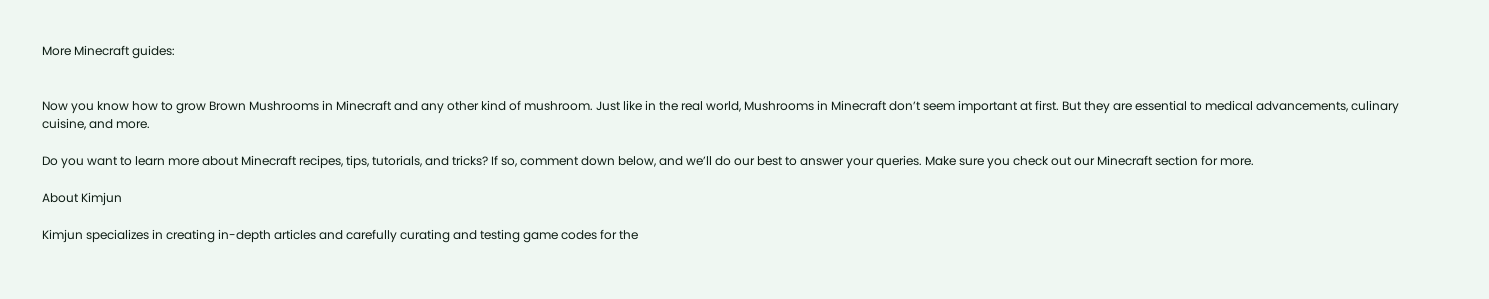More Minecraft guides:


Now you know how to grow Brown Mushrooms in Minecraft and any other kind of mushroom. Just like in the real world, Mushrooms in Minecraft don’t seem important at first. But they are essential to medical advancements, culinary cuisine, and more.

Do you want to learn more about Minecraft recipes, tips, tutorials, and tricks? If so, comment down below, and we’ll do our best to answer your queries. Make sure you check out our Minecraft section for more.

About Kimjun

Kimjun specializes in creating in-depth articles and carefully curating and testing game codes for the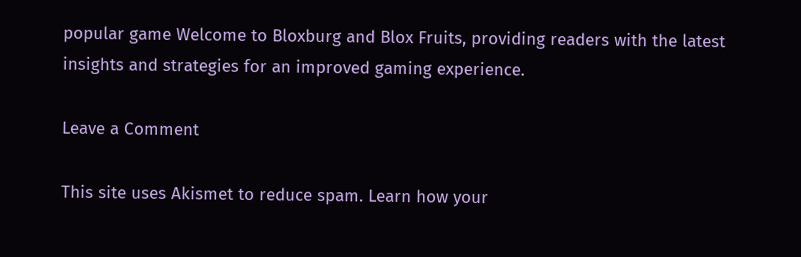popular game Welcome to Bloxburg and Blox Fruits, providing readers with the latest insights and strategies for an improved gaming experience.

Leave a Comment

This site uses Akismet to reduce spam. Learn how your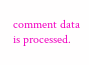comment data is processed.